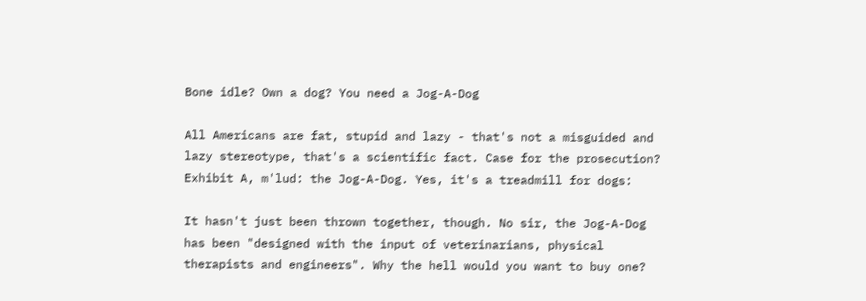Bone idle? Own a dog? You need a Jog-A-Dog

All Americans are fat, stupid and lazy - that's not a misguided and lazy stereotype, that's a scientific fact. Case for the prosecution? Exhibit A, m'lud: the Jog-A-Dog. Yes, it's a treadmill for dogs:

It hasn't just been thrown together, though. No sir, the Jog-A-Dog has been "designed with the input of veterinarians, physical therapists and engineers". Why the hell would you want to buy one?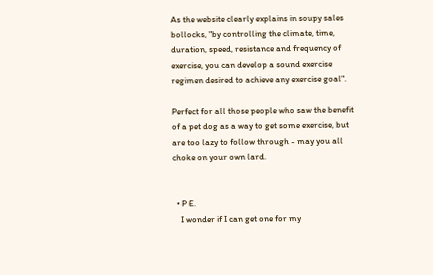As the website clearly explains in soupy sales bollocks, "by controlling the climate, time, duration, speed, resistance and frequency of exercise, you can develop a sound exercise regimen desired to achieve any exercise goal".

Perfect for all those people who saw the benefit of a pet dog as a way to get some exercise, but are too lazy to follow through - may you all choke on your own lard.


  • P E.
    I wonder if I can get one for my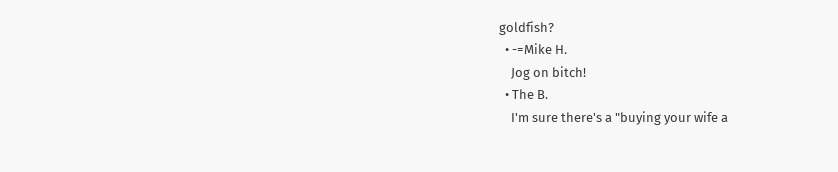goldfish?
  • -=Mike H.
    Jog on bitch!
  • The B.
    I'm sure there's a "buying your wife a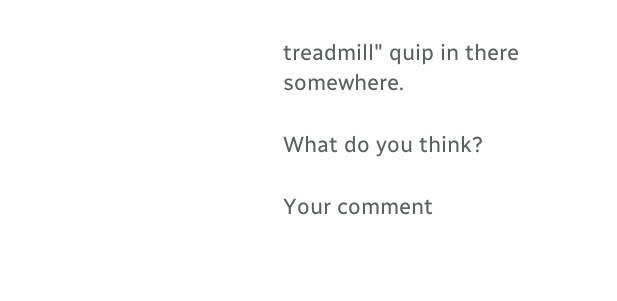treadmill" quip in there somewhere.

What do you think?

Your comment